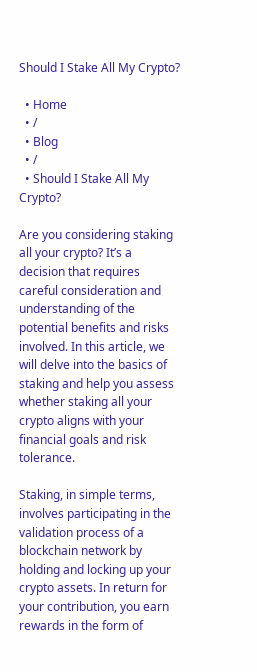Should I Stake All My Crypto?

  • Home
  • /
  • Blog
  • /
  • Should I Stake All My Crypto?

Are you considering staking all your crypto? It’s a decision that requires careful consideration and understanding of the potential benefits and risks involved. In this article, we will delve into the basics of staking and help you assess whether staking all your crypto aligns with your financial goals and risk tolerance.

Staking, in simple terms, involves participating in the validation process of a blockchain network by holding and locking up your crypto assets. In return for your contribution, you earn rewards in the form of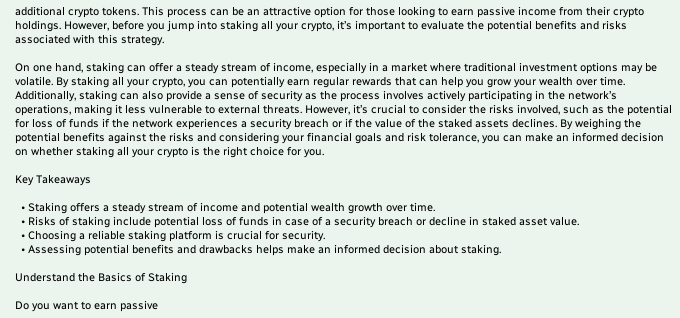additional crypto tokens. This process can be an attractive option for those looking to earn passive income from their crypto holdings. However, before you jump into staking all your crypto, it’s important to evaluate the potential benefits and risks associated with this strategy.

On one hand, staking can offer a steady stream of income, especially in a market where traditional investment options may be volatile. By staking all your crypto, you can potentially earn regular rewards that can help you grow your wealth over time. Additionally, staking can also provide a sense of security as the process involves actively participating in the network’s operations, making it less vulnerable to external threats. However, it’s crucial to consider the risks involved, such as the potential for loss of funds if the network experiences a security breach or if the value of the staked assets declines. By weighing the potential benefits against the risks and considering your financial goals and risk tolerance, you can make an informed decision on whether staking all your crypto is the right choice for you.

Key Takeaways

  • Staking offers a steady stream of income and potential wealth growth over time.
  • Risks of staking include potential loss of funds in case of a security breach or decline in staked asset value.
  • Choosing a reliable staking platform is crucial for security.
  • Assessing potential benefits and drawbacks helps make an informed decision about staking.

Understand the Basics of Staking

Do you want to earn passive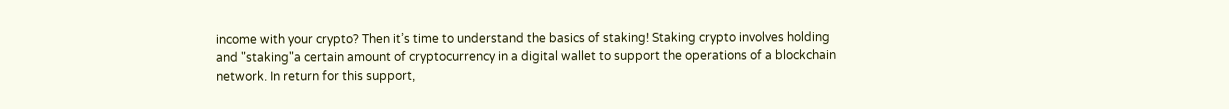income with your crypto? Then it’s time to understand the basics of staking! Staking crypto involves holding and "staking"a certain amount of cryptocurrency in a digital wallet to support the operations of a blockchain network. In return for this support,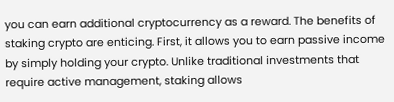you can earn additional cryptocurrency as a reward. The benefits of staking crypto are enticing. First, it allows you to earn passive income by simply holding your crypto. Unlike traditional investments that require active management, staking allows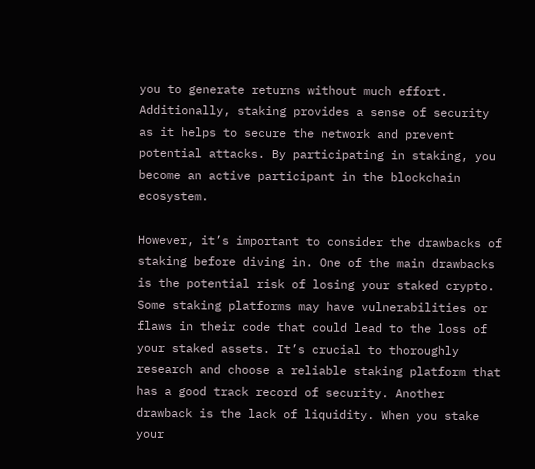you to generate returns without much effort. Additionally, staking provides a sense of security as it helps to secure the network and prevent potential attacks. By participating in staking, you become an active participant in the blockchain ecosystem.

However, it’s important to consider the drawbacks of staking before diving in. One of the main drawbacks is the potential risk of losing your staked crypto. Some staking platforms may have vulnerabilities or flaws in their code that could lead to the loss of your staked assets. It’s crucial to thoroughly research and choose a reliable staking platform that has a good track record of security. Another drawback is the lack of liquidity. When you stake your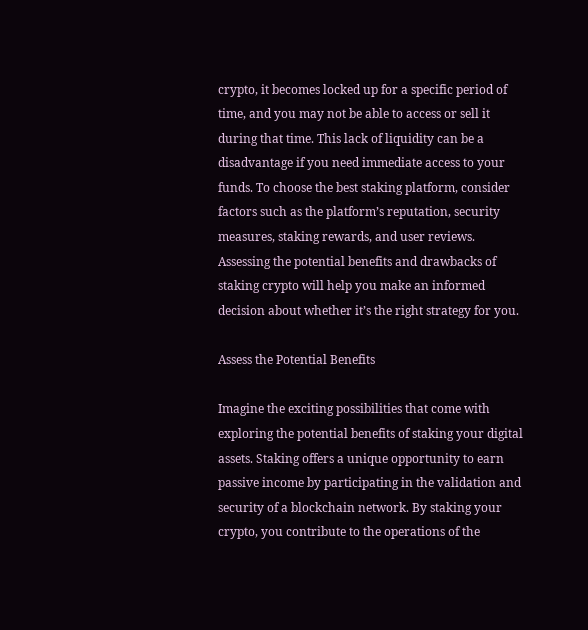crypto, it becomes locked up for a specific period of time, and you may not be able to access or sell it during that time. This lack of liquidity can be a disadvantage if you need immediate access to your funds. To choose the best staking platform, consider factors such as the platform’s reputation, security measures, staking rewards, and user reviews. Assessing the potential benefits and drawbacks of staking crypto will help you make an informed decision about whether it’s the right strategy for you.

Assess the Potential Benefits

Imagine the exciting possibilities that come with exploring the potential benefits of staking your digital assets. Staking offers a unique opportunity to earn passive income by participating in the validation and security of a blockchain network. By staking your crypto, you contribute to the operations of the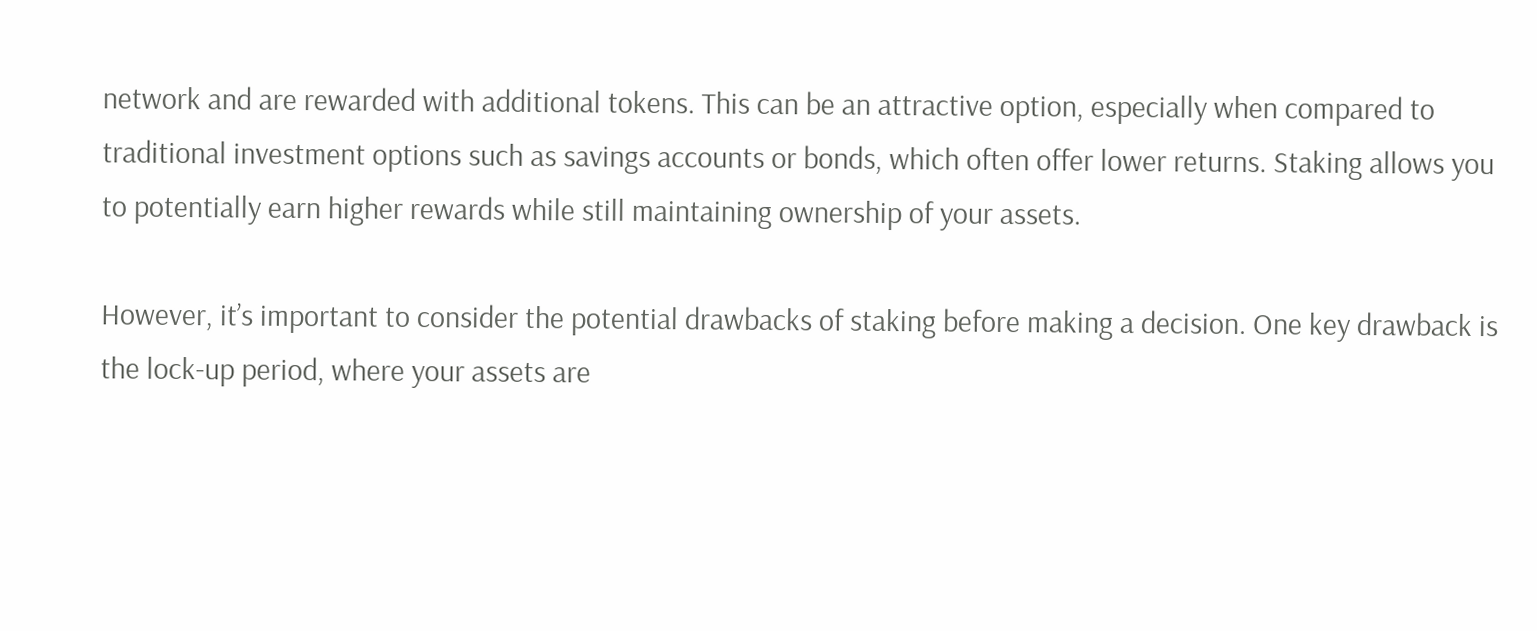network and are rewarded with additional tokens. This can be an attractive option, especially when compared to traditional investment options such as savings accounts or bonds, which often offer lower returns. Staking allows you to potentially earn higher rewards while still maintaining ownership of your assets.

However, it’s important to consider the potential drawbacks of staking before making a decision. One key drawback is the lock-up period, where your assets are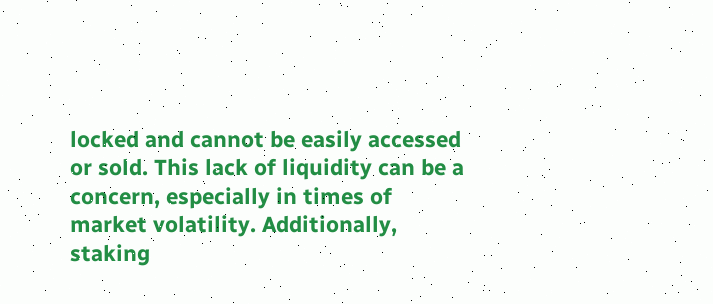locked and cannot be easily accessed or sold. This lack of liquidity can be a concern, especially in times of market volatility. Additionally, staking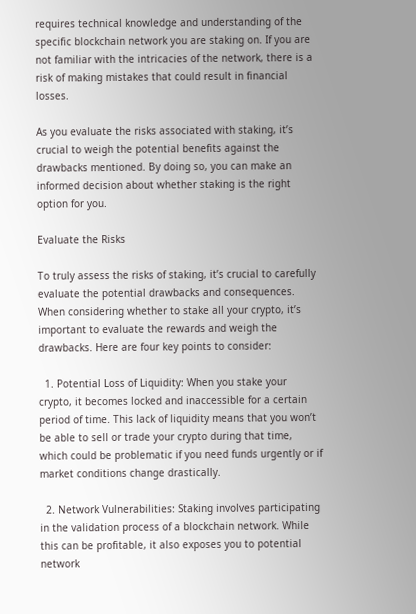requires technical knowledge and understanding of the specific blockchain network you are staking on. If you are not familiar with the intricacies of the network, there is a risk of making mistakes that could result in financial losses.

As you evaluate the risks associated with staking, it’s crucial to weigh the potential benefits against the drawbacks mentioned. By doing so, you can make an informed decision about whether staking is the right option for you.

Evaluate the Risks

To truly assess the risks of staking, it’s crucial to carefully evaluate the potential drawbacks and consequences. When considering whether to stake all your crypto, it’s important to evaluate the rewards and weigh the drawbacks. Here are four key points to consider:

  1. Potential Loss of Liquidity: When you stake your crypto, it becomes locked and inaccessible for a certain period of time. This lack of liquidity means that you won’t be able to sell or trade your crypto during that time, which could be problematic if you need funds urgently or if market conditions change drastically.

  2. Network Vulnerabilities: Staking involves participating in the validation process of a blockchain network. While this can be profitable, it also exposes you to potential network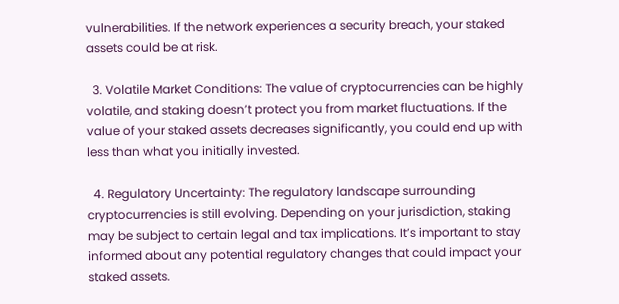vulnerabilities. If the network experiences a security breach, your staked assets could be at risk.

  3. Volatile Market Conditions: The value of cryptocurrencies can be highly volatile, and staking doesn’t protect you from market fluctuations. If the value of your staked assets decreases significantly, you could end up with less than what you initially invested.

  4. Regulatory Uncertainty: The regulatory landscape surrounding cryptocurrencies is still evolving. Depending on your jurisdiction, staking may be subject to certain legal and tax implications. It’s important to stay informed about any potential regulatory changes that could impact your staked assets.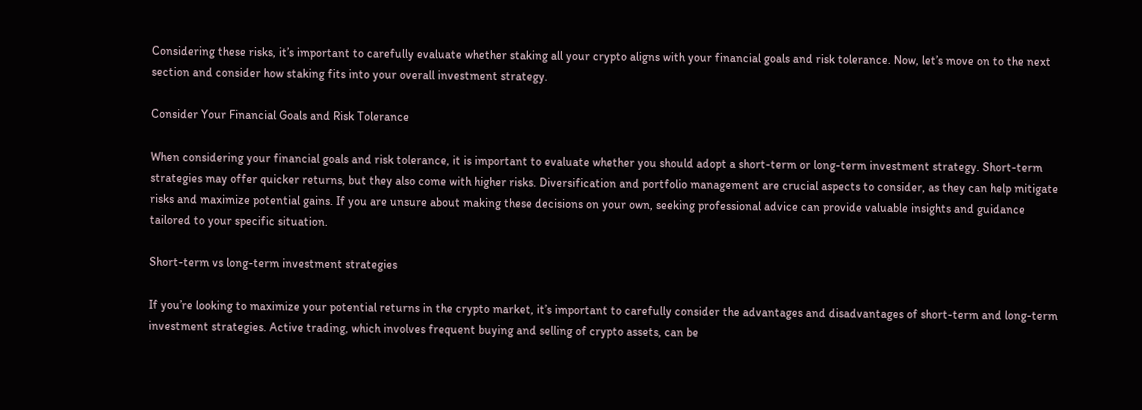Considering these risks, it’s important to carefully evaluate whether staking all your crypto aligns with your financial goals and risk tolerance. Now, let’s move on to the next section and consider how staking fits into your overall investment strategy.

Consider Your Financial Goals and Risk Tolerance

When considering your financial goals and risk tolerance, it is important to evaluate whether you should adopt a short-term or long-term investment strategy. Short-term strategies may offer quicker returns, but they also come with higher risks. Diversification and portfolio management are crucial aspects to consider, as they can help mitigate risks and maximize potential gains. If you are unsure about making these decisions on your own, seeking professional advice can provide valuable insights and guidance tailored to your specific situation.

Short-term vs long-term investment strategies

If you’re looking to maximize your potential returns in the crypto market, it’s important to carefully consider the advantages and disadvantages of short-term and long-term investment strategies. Active trading, which involves frequent buying and selling of crypto assets, can be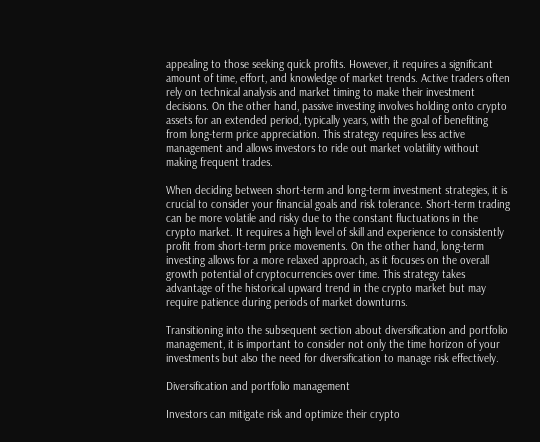appealing to those seeking quick profits. However, it requires a significant amount of time, effort, and knowledge of market trends. Active traders often rely on technical analysis and market timing to make their investment decisions. On the other hand, passive investing involves holding onto crypto assets for an extended period, typically years, with the goal of benefiting from long-term price appreciation. This strategy requires less active management and allows investors to ride out market volatility without making frequent trades.

When deciding between short-term and long-term investment strategies, it is crucial to consider your financial goals and risk tolerance. Short-term trading can be more volatile and risky due to the constant fluctuations in the crypto market. It requires a high level of skill and experience to consistently profit from short-term price movements. On the other hand, long-term investing allows for a more relaxed approach, as it focuses on the overall growth potential of cryptocurrencies over time. This strategy takes advantage of the historical upward trend in the crypto market but may require patience during periods of market downturns.

Transitioning into the subsequent section about diversification and portfolio management, it is important to consider not only the time horizon of your investments but also the need for diversification to manage risk effectively.

Diversification and portfolio management

Investors can mitigate risk and optimize their crypto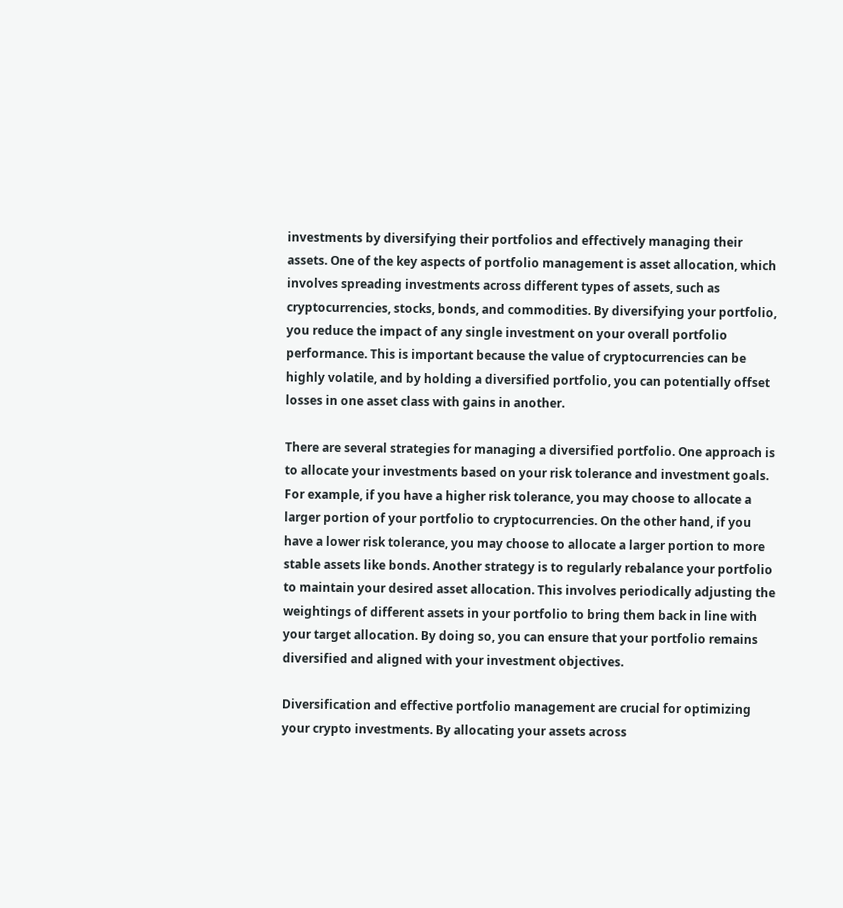investments by diversifying their portfolios and effectively managing their assets. One of the key aspects of portfolio management is asset allocation, which involves spreading investments across different types of assets, such as cryptocurrencies, stocks, bonds, and commodities. By diversifying your portfolio, you reduce the impact of any single investment on your overall portfolio performance. This is important because the value of cryptocurrencies can be highly volatile, and by holding a diversified portfolio, you can potentially offset losses in one asset class with gains in another.

There are several strategies for managing a diversified portfolio. One approach is to allocate your investments based on your risk tolerance and investment goals. For example, if you have a higher risk tolerance, you may choose to allocate a larger portion of your portfolio to cryptocurrencies. On the other hand, if you have a lower risk tolerance, you may choose to allocate a larger portion to more stable assets like bonds. Another strategy is to regularly rebalance your portfolio to maintain your desired asset allocation. This involves periodically adjusting the weightings of different assets in your portfolio to bring them back in line with your target allocation. By doing so, you can ensure that your portfolio remains diversified and aligned with your investment objectives.

Diversification and effective portfolio management are crucial for optimizing your crypto investments. By allocating your assets across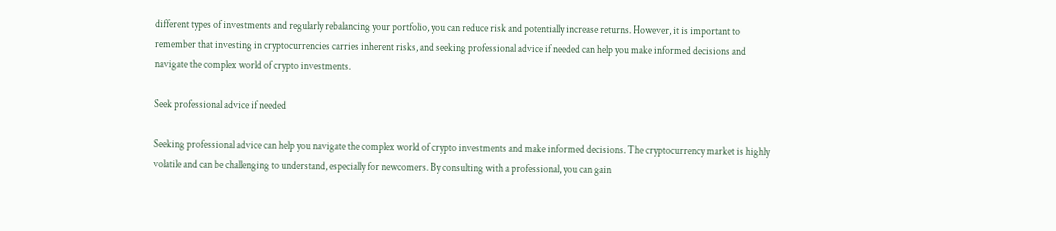different types of investments and regularly rebalancing your portfolio, you can reduce risk and potentially increase returns. However, it is important to remember that investing in cryptocurrencies carries inherent risks, and seeking professional advice if needed can help you make informed decisions and navigate the complex world of crypto investments.

Seek professional advice if needed

Seeking professional advice can help you navigate the complex world of crypto investments and make informed decisions. The cryptocurrency market is highly volatile and can be challenging to understand, especially for newcomers. By consulting with a professional, you can gain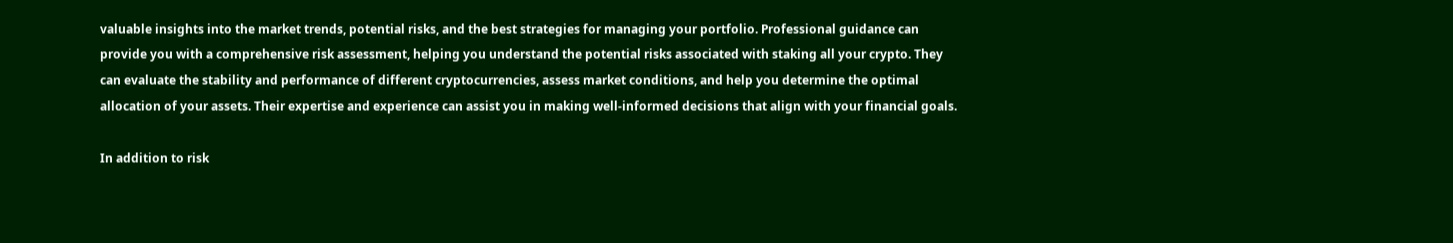valuable insights into the market trends, potential risks, and the best strategies for managing your portfolio. Professional guidance can provide you with a comprehensive risk assessment, helping you understand the potential risks associated with staking all your crypto. They can evaluate the stability and performance of different cryptocurrencies, assess market conditions, and help you determine the optimal allocation of your assets. Their expertise and experience can assist you in making well-informed decisions that align with your financial goals.

In addition to risk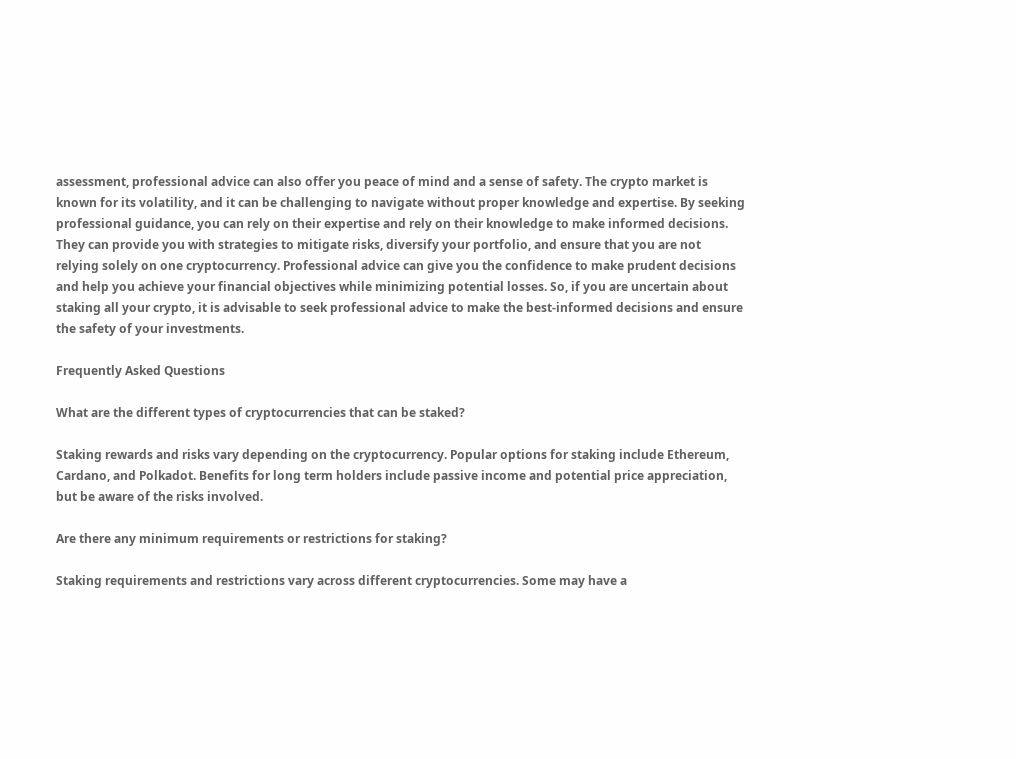assessment, professional advice can also offer you peace of mind and a sense of safety. The crypto market is known for its volatility, and it can be challenging to navigate without proper knowledge and expertise. By seeking professional guidance, you can rely on their expertise and rely on their knowledge to make informed decisions. They can provide you with strategies to mitigate risks, diversify your portfolio, and ensure that you are not relying solely on one cryptocurrency. Professional advice can give you the confidence to make prudent decisions and help you achieve your financial objectives while minimizing potential losses. So, if you are uncertain about staking all your crypto, it is advisable to seek professional advice to make the best-informed decisions and ensure the safety of your investments.

Frequently Asked Questions

What are the different types of cryptocurrencies that can be staked?

Staking rewards and risks vary depending on the cryptocurrency. Popular options for staking include Ethereum, Cardano, and Polkadot. Benefits for long term holders include passive income and potential price appreciation, but be aware of the risks involved.

Are there any minimum requirements or restrictions for staking?

Staking requirements and restrictions vary across different cryptocurrencies. Some may have a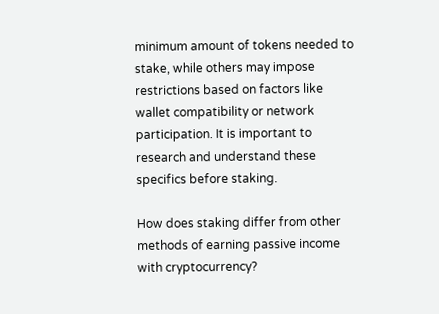minimum amount of tokens needed to stake, while others may impose restrictions based on factors like wallet compatibility or network participation. It is important to research and understand these specifics before staking.

How does staking differ from other methods of earning passive income with cryptocurrency?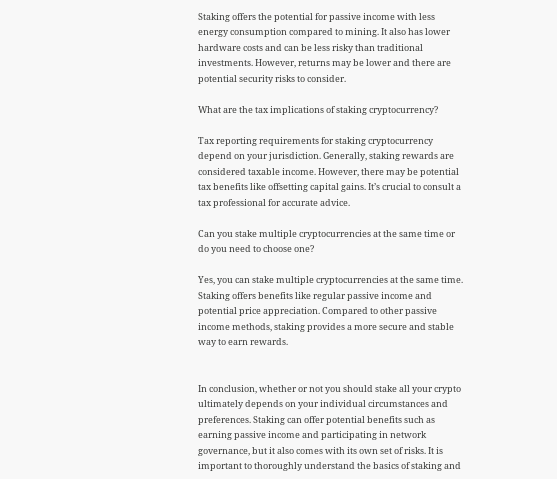Staking offers the potential for passive income with less energy consumption compared to mining. It also has lower hardware costs and can be less risky than traditional investments. However, returns may be lower and there are potential security risks to consider.

What are the tax implications of staking cryptocurrency?

Tax reporting requirements for staking cryptocurrency depend on your jurisdiction. Generally, staking rewards are considered taxable income. However, there may be potential tax benefits like offsetting capital gains. It’s crucial to consult a tax professional for accurate advice.

Can you stake multiple cryptocurrencies at the same time or do you need to choose one?

Yes, you can stake multiple cryptocurrencies at the same time. Staking offers benefits like regular passive income and potential price appreciation. Compared to other passive income methods, staking provides a more secure and stable way to earn rewards.


In conclusion, whether or not you should stake all your crypto ultimately depends on your individual circumstances and preferences. Staking can offer potential benefits such as earning passive income and participating in network governance, but it also comes with its own set of risks. It is important to thoroughly understand the basics of staking and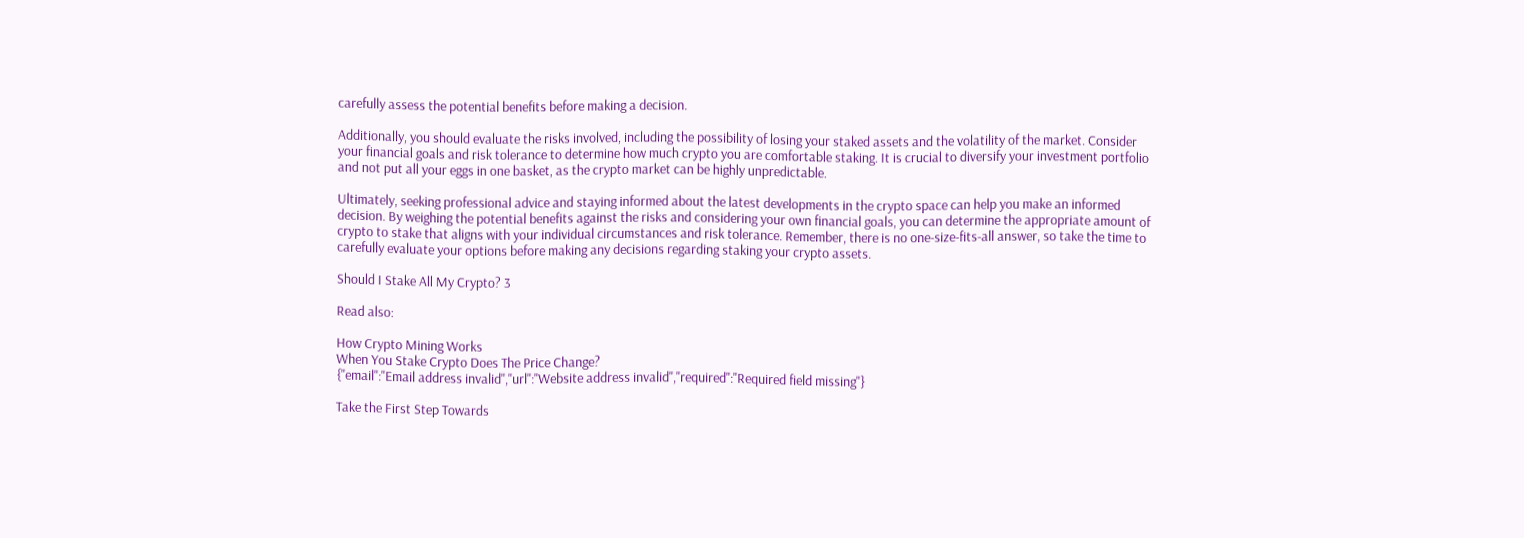carefully assess the potential benefits before making a decision.

Additionally, you should evaluate the risks involved, including the possibility of losing your staked assets and the volatility of the market. Consider your financial goals and risk tolerance to determine how much crypto you are comfortable staking. It is crucial to diversify your investment portfolio and not put all your eggs in one basket, as the crypto market can be highly unpredictable.

Ultimately, seeking professional advice and staying informed about the latest developments in the crypto space can help you make an informed decision. By weighing the potential benefits against the risks and considering your own financial goals, you can determine the appropriate amount of crypto to stake that aligns with your individual circumstances and risk tolerance. Remember, there is no one-size-fits-all answer, so take the time to carefully evaluate your options before making any decisions regarding staking your crypto assets.

Should I Stake All My Crypto? 3

Read also:

How Crypto Mining Works
When You Stake Crypto Does The Price Change?
{"email":"Email address invalid","url":"Website address invalid","required":"Required field missing"}

Take the First Step Towards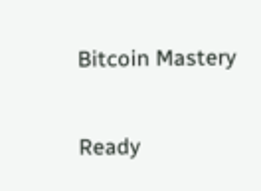Bitcoin Mastery

Ready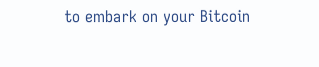to embark on your Bitcoin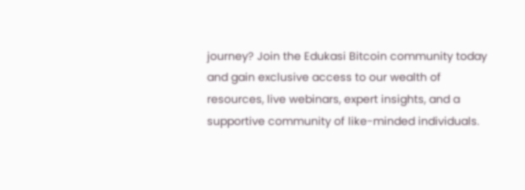journey? Join the Edukasi Bitcoin community today and gain exclusive access to our wealth of resources, live webinars, expert insights, and a supportive community of like-minded individuals.